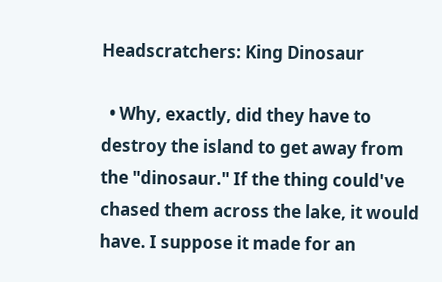Headscratchers: King Dinosaur

  • Why, exactly, did they have to destroy the island to get away from the "dinosaur." If the thing could've chased them across the lake, it would have. I suppose it made for an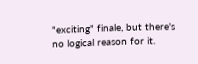"exciting" finale, but there's no logical reason for it.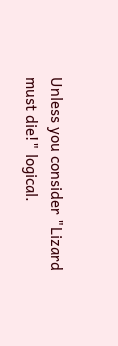Unless you consider "Lizard must die!" logical.